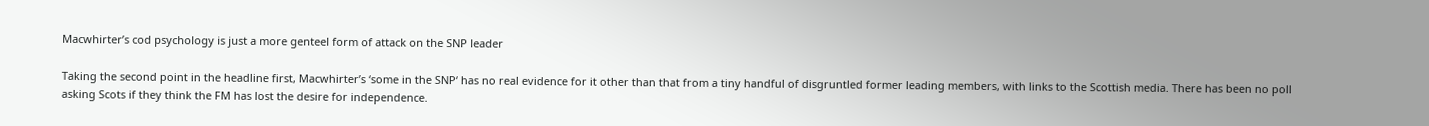Macwhirter’s cod psychology is just a more genteel form of attack on the SNP leader

Taking the second point in the headline first, Macwhirter’s ‘some in the SNP‘ has no real evidence for it other than that from a tiny handful of disgruntled former leading members, with links to the Scottish media. There has been no poll asking Scots if they think the FM has lost the desire for independence.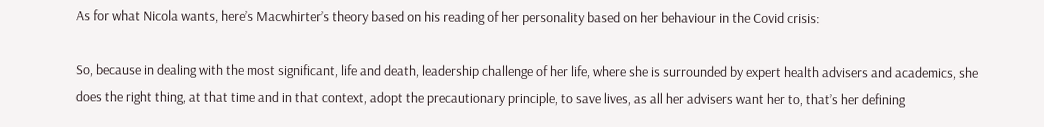As for what Nicola wants, here’s Macwhirter’s theory based on his reading of her personality based on her behaviour in the Covid crisis:

So, because in dealing with the most significant, life and death, leadership challenge of her life, where she is surrounded by expert health advisers and academics, she does the right thing, at that time and in that context, adopt the precautionary principle, to save lives, as all her advisers want her to, that’s her defining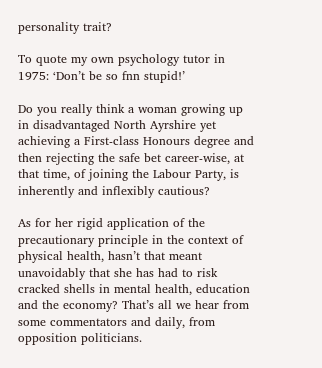personality trait?

To quote my own psychology tutor in 1975: ‘Don’t be so fnn stupid!’

Do you really think a woman growing up in disadvantaged North Ayrshire yet achieving a First-class Honours degree and then rejecting the safe bet career-wise, at that time, of joining the Labour Party, is inherently and inflexibly cautious?

As for her rigid application of the precautionary principle in the context of physical health, hasn’t that meant unavoidably that she has had to risk cracked shells in mental health, education and the economy? That’s all we hear from some commentators and daily, from opposition politicians.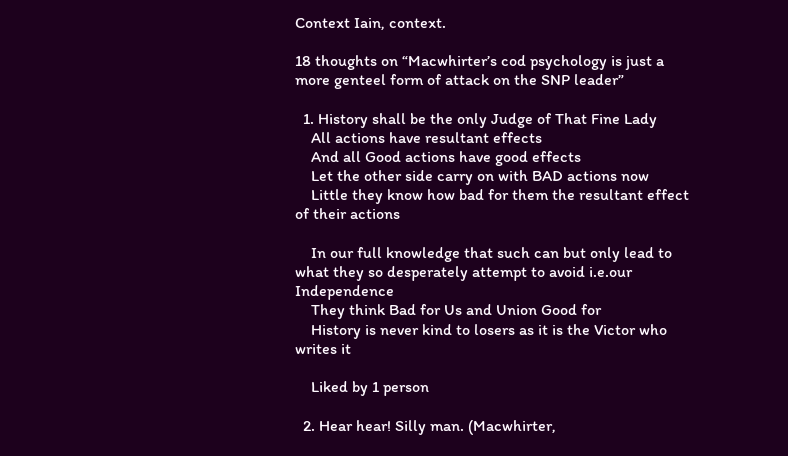Context Iain, context.

18 thoughts on “Macwhirter’s cod psychology is just a more genteel form of attack on the SNP leader”

  1. History shall be the only Judge of That Fine Lady
    All actions have resultant effects
    And all Good actions have good effects
    Let the other side carry on with BAD actions now
    Little they know how bad for them the resultant effect of their actions

    In our full knowledge that such can but only lead to what they so desperately attempt to avoid i.e.our Independence
    They think Bad for Us and Union Good for
    History is never kind to losers as it is the Victor who writes it

    Liked by 1 person

  2. Hear hear! Silly man. (Macwhirter,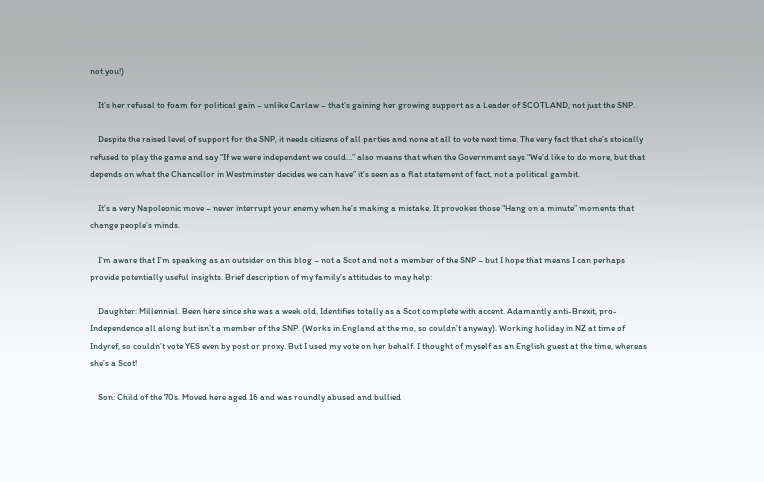not you!)

    It’s her refusal to foam for political gain – unlike Carlaw – that’s gaining her growing support as a Leader of SCOTLAND, not just the SNP.

    Despite the raised level of support for the SNP, it needs citizens of all parties and none at all to vote next time. The very fact that she’s stoically refused to play the game and say “If we were independent we could…” also means that when the Government says “We’d like to do more, but that depends on what the Chancellor in Westminster decides we can have” it’s seen as a flat statement of fact, not a political gambit.

    It’s a very Napoleonic move – never interrupt your enemy when he’s making a mistake. It provokes those “Hang on a minute” moments that change people’s minds.

    I’m aware that I’m speaking as an outsider on this blog – not a Scot and not a member of the SNP – but I hope that means I can perhaps provide potentially useful insights. Brief description of my family’s attitudes to may help:

    Daughter: Millennial. Been here since she was a week old. Identifies totally as a Scot complete with accent. Adamantly anti-Brexit, pro-Independence all along but isn’t a member of the SNP. (Works in England at the mo, so couldn’t anyway). Working holiday in NZ at time of Indyref, so couldn’t vote YES even by post or proxy. But I used my vote on her behalf. I thought of myself as an English guest at the time, whereas she’s a Scot!

    Son: Child of the 70s. Moved here aged 16 and was roundly abused and bullied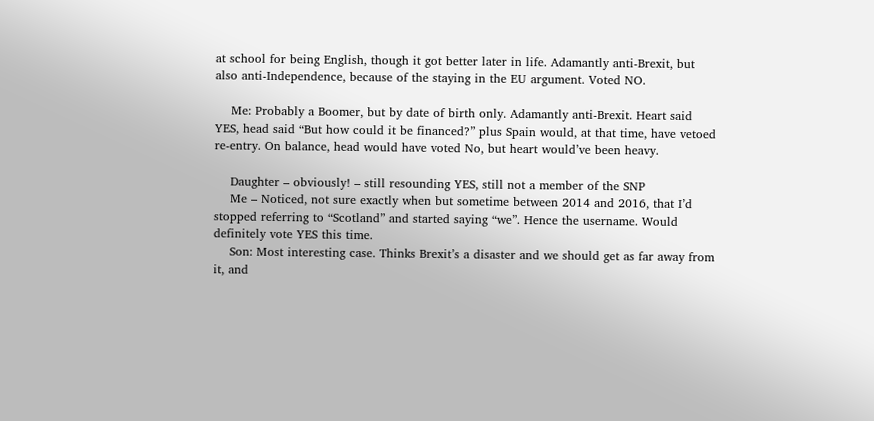at school for being English, though it got better later in life. Adamantly anti-Brexit, but also anti-Independence, because of the staying in the EU argument. Voted NO.

    Me: Probably a Boomer, but by date of birth only. Adamantly anti-Brexit. Heart said YES, head said “But how could it be financed?” plus Spain would, at that time, have vetoed re-entry. On balance, head would have voted No, but heart would’ve been heavy.

    Daughter – obviously! – still resounding YES, still not a member of the SNP
    Me – Noticed, not sure exactly when but sometime between 2014 and 2016, that I’d stopped referring to “Scotland” and started saying “we”. Hence the username. Would definitely vote YES this time.
    Son: Most interesting case. Thinks Brexit’s a disaster and we should get as far away from it, and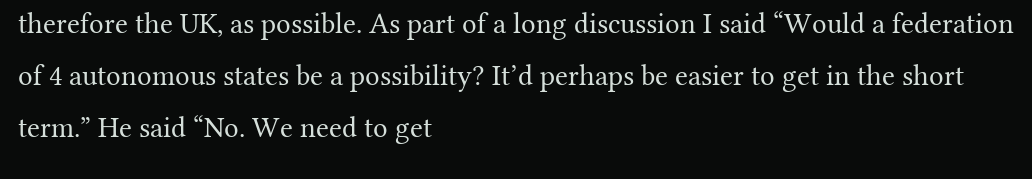therefore the UK, as possible. As part of a long discussion I said “Would a federation of 4 autonomous states be a possibility? It’d perhaps be easier to get in the short term.” He said “No. We need to get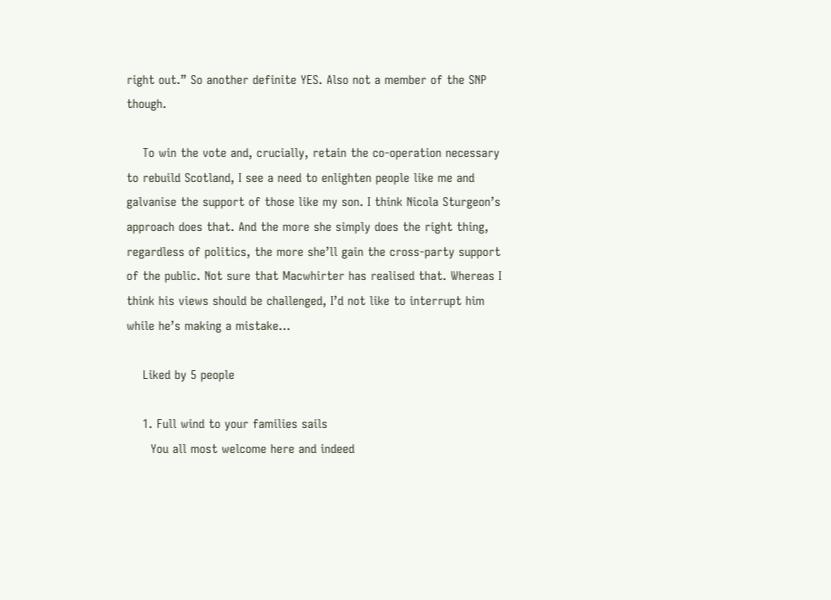right out.” So another definite YES. Also not a member of the SNP though.

    To win the vote and, crucially, retain the co-operation necessary to rebuild Scotland, I see a need to enlighten people like me and galvanise the support of those like my son. I think Nicola Sturgeon’s approach does that. And the more she simply does the right thing, regardless of politics, the more she’ll gain the cross-party support of the public. Not sure that Macwhirter has realised that. Whereas I think his views should be challenged, I’d not like to interrupt him while he’s making a mistake…

    Liked by 5 people

    1. Full wind to your families sails
      You all most welcome here and indeed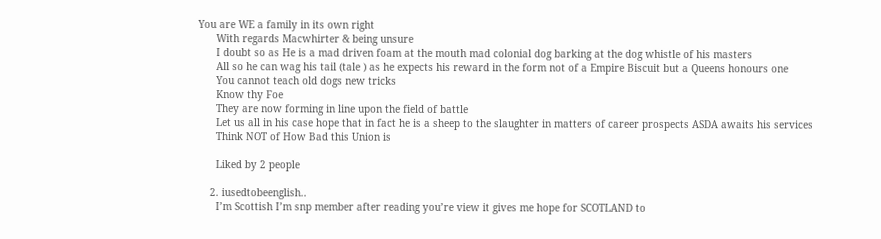You are WE a family in its own right
      With regards Macwhirter & being unsure
      I doubt so as He is a mad driven foam at the mouth mad colonial dog barking at the dog whistle of his masters
      All so he can wag his tail (tale ) as he expects his reward in the form not of a Empire Biscuit but a Queens honours one
      You cannot teach old dogs new tricks
      Know thy Foe
      They are now forming in line upon the field of battle
      Let us all in his case hope that in fact he is a sheep to the slaughter in matters of career prospects ASDA awaits his services
      Think NOT of How Bad this Union is

      Liked by 2 people

    2. iusedtobeenglish..
      I’m Scottish I’m snp member after reading you’re view it gives me hope for SCOTLAND to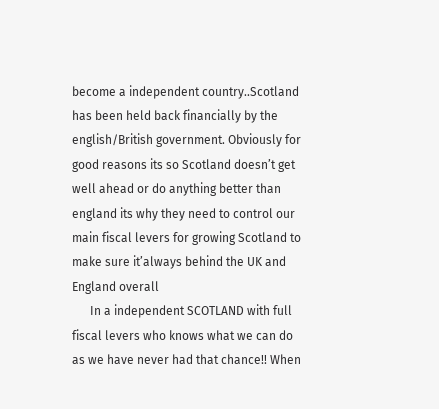become a independent country..Scotland has been held back financially by the english/British government. Obviously for good reasons its so Scotland doesn’t get well ahead or do anything better than england its why they need to control our main fiscal levers for growing Scotland to make sure it’always behind the UK and England overall
      In a independent SCOTLAND with full fiscal levers who knows what we can do as we have never had that chance!! When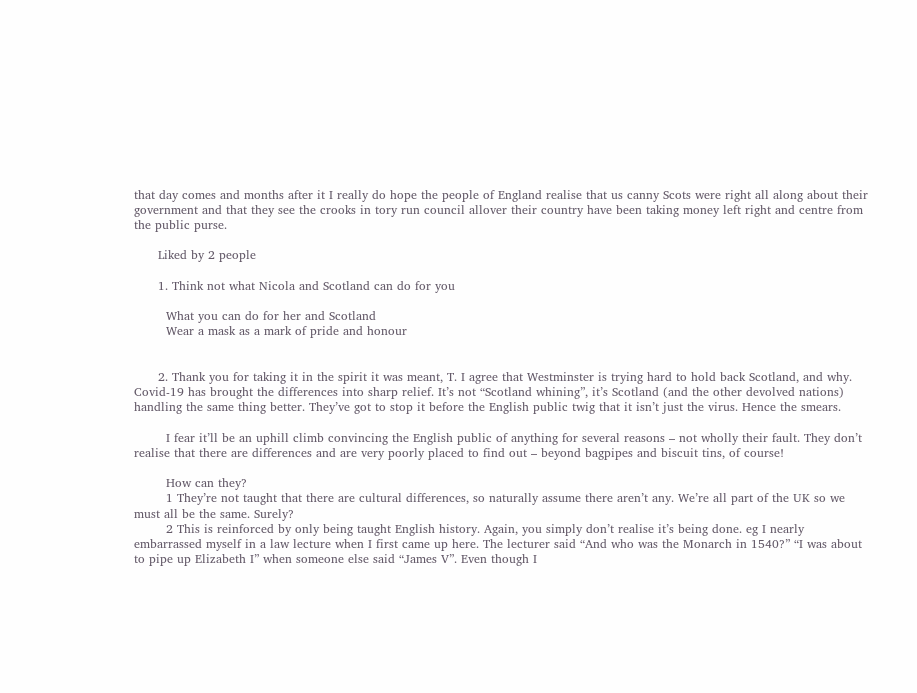that day comes and months after it I really do hope the people of England realise that us canny Scots were right all along about their government and that they see the crooks in tory run council allover their country have been taking money left right and centre from the public purse.

      Liked by 2 people

      1. Think not what Nicola and Scotland can do for you

        What you can do for her and Scotland
        Wear a mask as a mark of pride and honour


      2. Thank you for taking it in the spirit it was meant, T. I agree that Westminster is trying hard to hold back Scotland, and why. Covid-19 has brought the differences into sharp relief. It’s not “Scotland whining”, it’s Scotland (and the other devolved nations) handling the same thing better. They’ve got to stop it before the English public twig that it isn’t just the virus. Hence the smears.

        I fear it’ll be an uphill climb convincing the English public of anything for several reasons – not wholly their fault. They don’t realise that there are differences and are very poorly placed to find out – beyond bagpipes and biscuit tins, of course!

        How can they?
        1 They’re not taught that there are cultural differences, so naturally assume there aren’t any. We’re all part of the UK so we must all be the same. Surely?
        2 This is reinforced by only being taught English history. Again, you simply don’t realise it’s being done. eg I nearly embarrassed myself in a law lecture when I first came up here. The lecturer said “And who was the Monarch in 1540?” “I was about to pipe up Elizabeth I” when someone else said “James V”. Even though I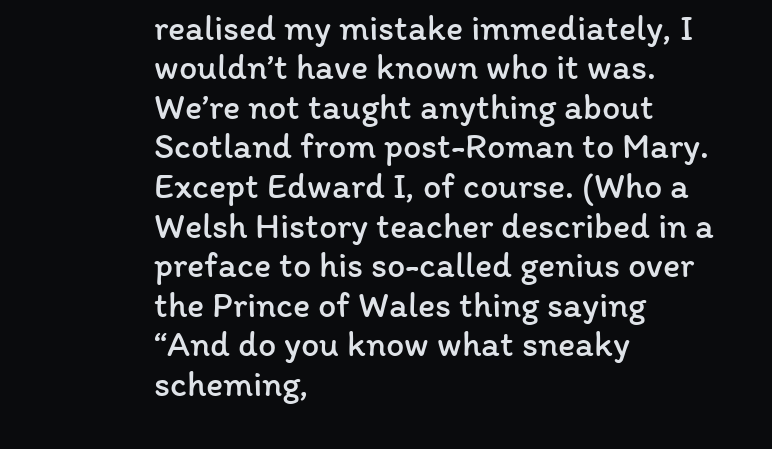realised my mistake immediately, I wouldn’t have known who it was. We’re not taught anything about Scotland from post-Roman to Mary. Except Edward I, of course. (Who a Welsh History teacher described in a preface to his so-called genius over the Prince of Wales thing saying “And do you know what sneaky scheming,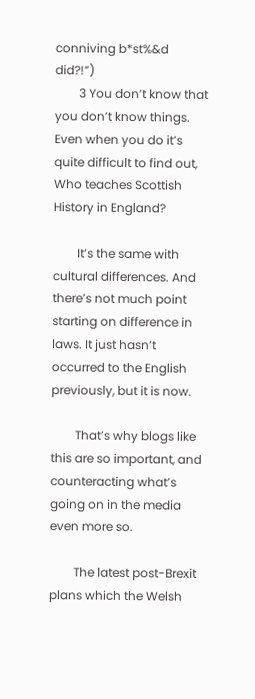conniving b*st%&d did?!”)
        3 You don’t know that you don’t know things. Even when you do it’s quite difficult to find out, Who teaches Scottish History in England?

        It’s the same with cultural differences. And there’s not much point starting on difference in laws. It just hasn’t occurred to the English previously, but it is now.

        That’s why blogs like this are so important, and counteracting what’s going on in the media even more so.

        The latest post-Brexit plans which the Welsh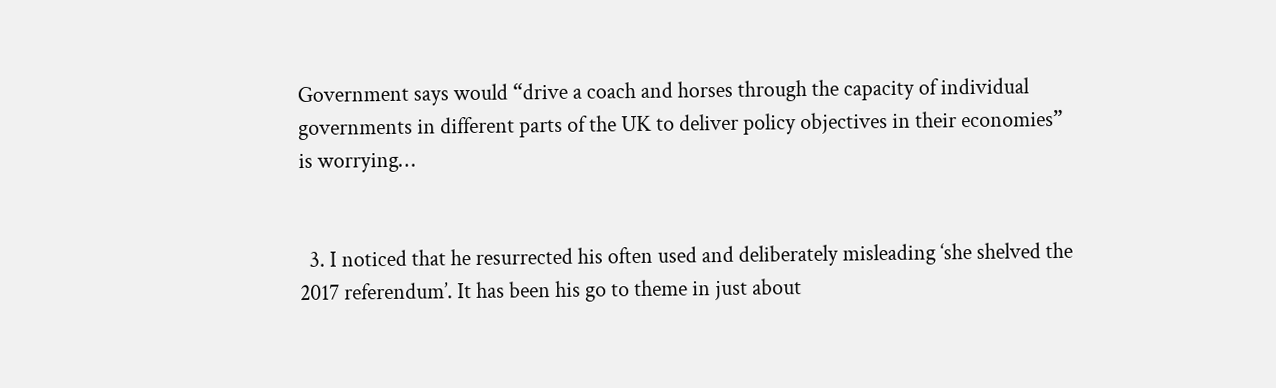Government says would “drive a coach and horses through the capacity of individual governments in different parts of the UK to deliver policy objectives in their economies” is worrying…


  3. I noticed that he resurrected his often used and deliberately misleading ‘she shelved the 2017 referendum’. It has been his go to theme in just about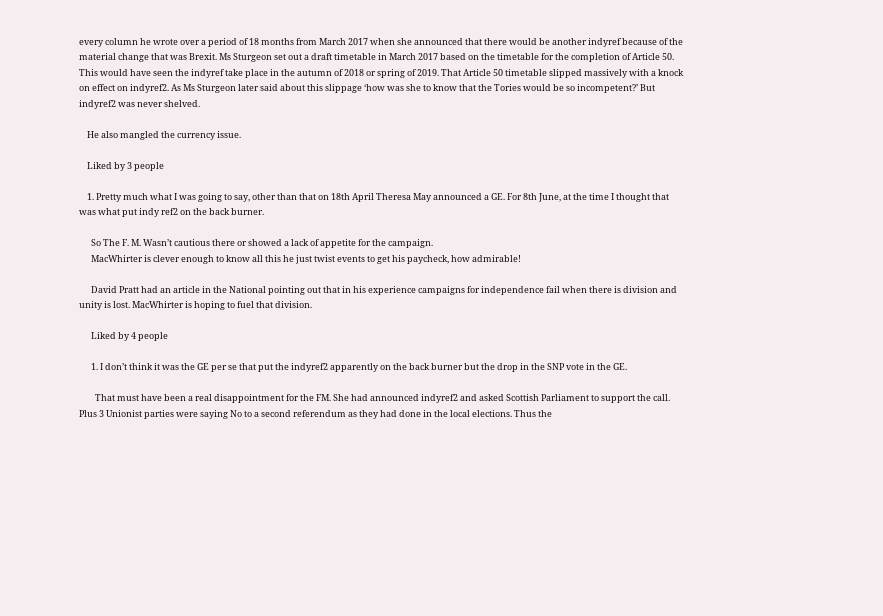every column he wrote over a period of 18 months from March 2017 when she announced that there would be another indyref because of the material change that was Brexit. Ms Sturgeon set out a draft timetable in March 2017 based on the timetable for the completion of Article 50. This would have seen the indyref take place in the autumn of 2018 or spring of 2019. That Article 50 timetable slipped massively with a knock on effect on indyref2. As Ms Sturgeon later said about this slippage ‘how was she to know that the Tories would be so incompetent?’ But indyref2 was never shelved.

    He also mangled the currency issue.

    Liked by 3 people

    1. Pretty much what I was going to say, other than that on 18th April Theresa May announced a GE. For 8th June, at the time I thought that was what put indy ref2 on the back burner.

      So The F. M. Wasn’t cautious there or showed a lack of appetite for the campaign.
      MacWhirter is clever enough to know all this he just twist events to get his paycheck, how admirable!

      David Pratt had an article in the National pointing out that in his experience campaigns for independence fail when there is division and unity is lost. MacWhirter is hoping to fuel that division.

      Liked by 4 people

      1. I don’t think it was the GE per se that put the indyref2 apparently on the back burner but the drop in the SNP vote in the GE.

        That must have been a real disappointment for the FM. She had announced indyref2 and asked Scottish Parliament to support the call. Plus 3 Unionist parties were saying No to a second referendum as they had done in the local elections. Thus the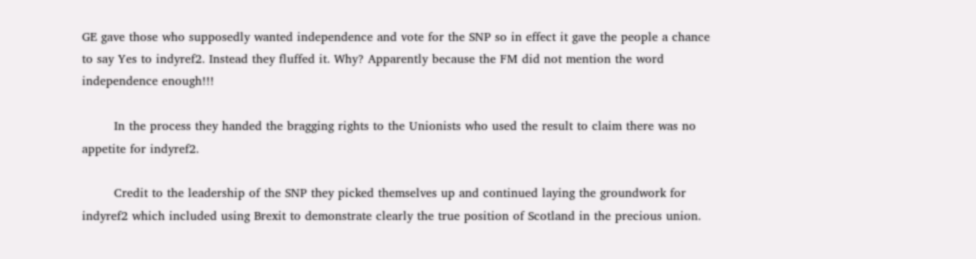GE gave those who supposedly wanted independence and vote for the SNP so in effect it gave the people a chance to say Yes to indyref2. Instead they fluffed it. Why? Apparently because the FM did not mention the word independence enough!!!

        In the process they handed the bragging rights to the Unionists who used the result to claim there was no appetite for indyref2.

        Credit to the leadership of the SNP they picked themselves up and continued laying the groundwork for indyref2 which included using Brexit to demonstrate clearly the true position of Scotland in the precious union.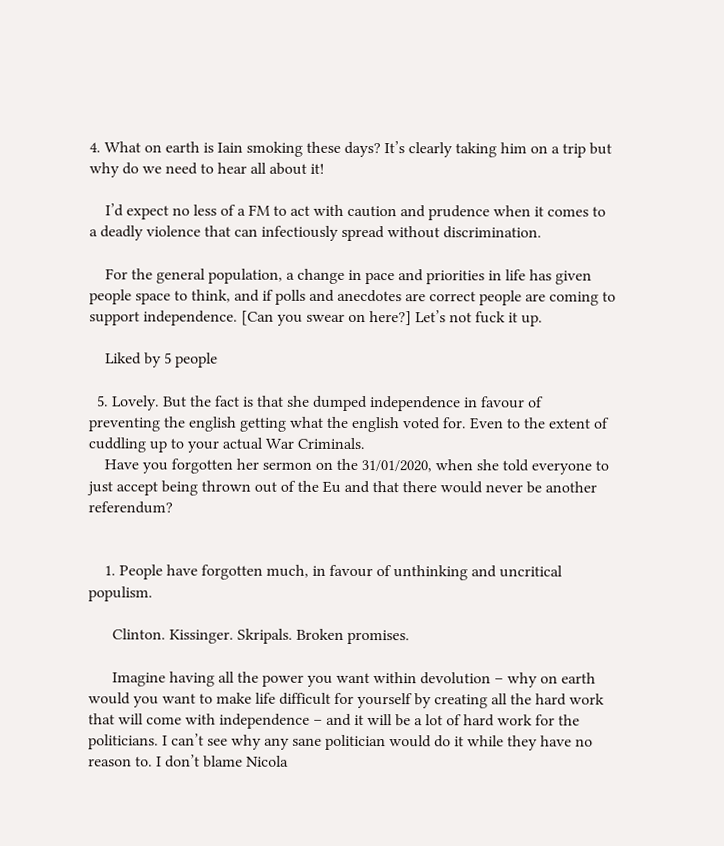4. What on earth is Iain smoking these days? It’s clearly taking him on a trip but why do we need to hear all about it!

    I’d expect no less of a FM to act with caution and prudence when it comes to a deadly violence that can infectiously spread without discrimination.

    For the general population, a change in pace and priorities in life has given people space to think, and if polls and anecdotes are correct people are coming to support independence. [Can you swear on here?] Let’s not fuck it up.

    Liked by 5 people

  5. Lovely. But the fact is that she dumped independence in favour of preventing the english getting what the english voted for. Even to the extent of cuddling up to your actual War Criminals.
    Have you forgotten her sermon on the 31/01/2020, when she told everyone to just accept being thrown out of the Eu and that there would never be another referendum?


    1. People have forgotten much, in favour of unthinking and uncritical populism.

      Clinton. Kissinger. Skripals. Broken promises.

      Imagine having all the power you want within devolution – why on earth would you want to make life difficult for yourself by creating all the hard work that will come with independence – and it will be a lot of hard work for the politicians. I can’t see why any sane politician would do it while they have no reason to. I don’t blame Nicola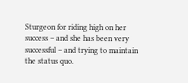Sturgeon for riding high on her success – and she has been very successful – and trying to maintain the status quo.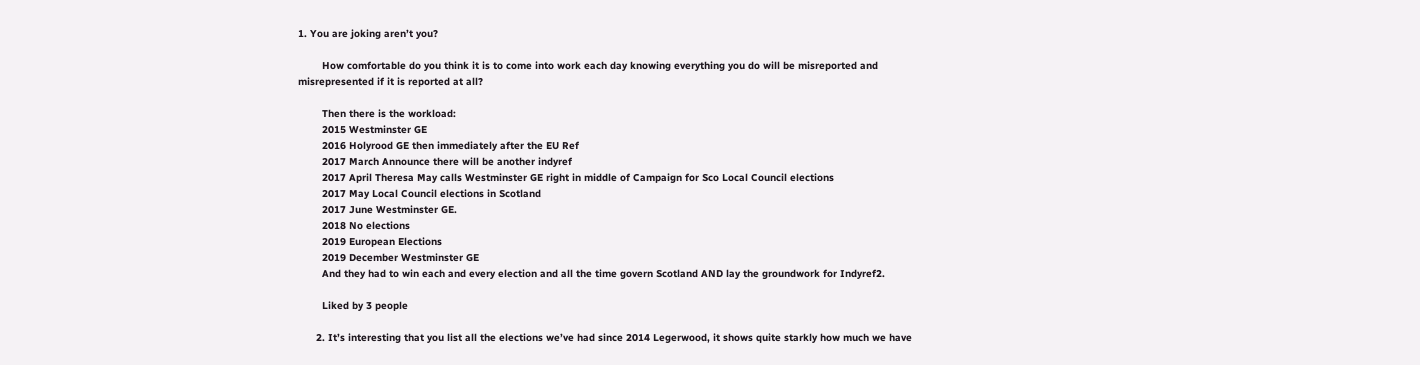1. You are joking aren’t you?

        How comfortable do you think it is to come into work each day knowing everything you do will be misreported and misrepresented if it is reported at all?

        Then there is the workload:
        2015 Westminster GE
        2016 Holyrood GE then immediately after the EU Ref
        2017 March Announce there will be another indyref
        2017 April Theresa May calls Westminster GE right in middle of Campaign for Sco Local Council elections
        2017 May Local Council elections in Scotland
        2017 June Westminster GE.
        2018 No elections
        2019 European Elections
        2019 December Westminster GE
        And they had to win each and every election and all the time govern Scotland AND lay the groundwork for Indyref2.

        Liked by 3 people

      2. It’s interesting that you list all the elections we’ve had since 2014 Legerwood, it shows quite starkly how much we have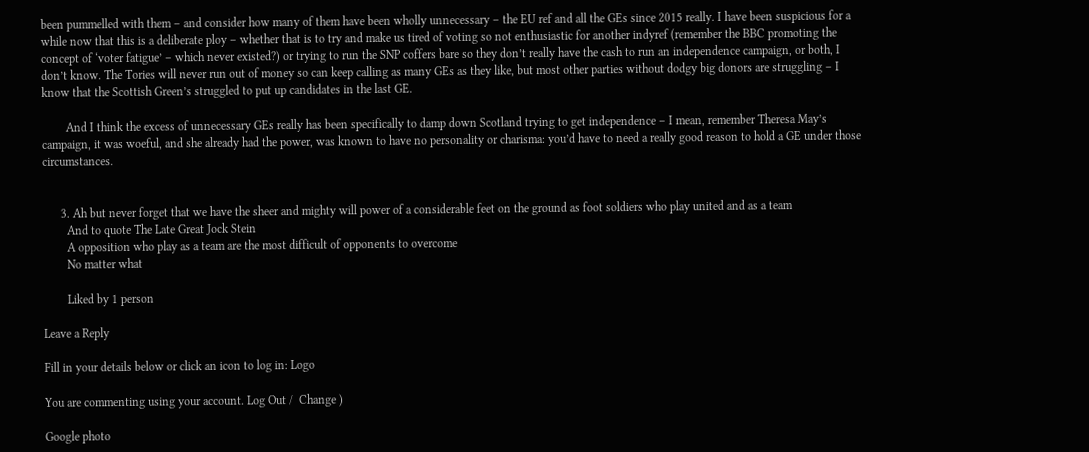been pummelled with them – and consider how many of them have been wholly unnecessary – the EU ref and all the GEs since 2015 really. I have been suspicious for a while now that this is a deliberate ploy – whether that is to try and make us tired of voting so not enthusiastic for another indyref (remember the BBC promoting the concept of ‘voter fatigue’ – which never existed?) or trying to run the SNP coffers bare so they don’t really have the cash to run an independence campaign, or both, I don’t know. The Tories will never run out of money so can keep calling as many GEs as they like, but most other parties without dodgy big donors are struggling – I know that the Scottish Green’s struggled to put up candidates in the last GE.

        And I think the excess of unnecessary GEs really has been specifically to damp down Scotland trying to get independence – I mean, remember Theresa May’s campaign, it was woeful, and she already had the power, was known to have no personality or charisma: you’d have to need a really good reason to hold a GE under those circumstances.


      3. Ah but never forget that we have the sheer and mighty will power of a considerable feet on the ground as foot soldiers who play united and as a team
        And to quote The Late Great Jock Stein
        A opposition who play as a team are the most difficult of opponents to overcome
        No matter what

        Liked by 1 person

Leave a Reply

Fill in your details below or click an icon to log in: Logo

You are commenting using your account. Log Out /  Change )

Google photo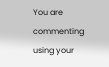You are commenting using your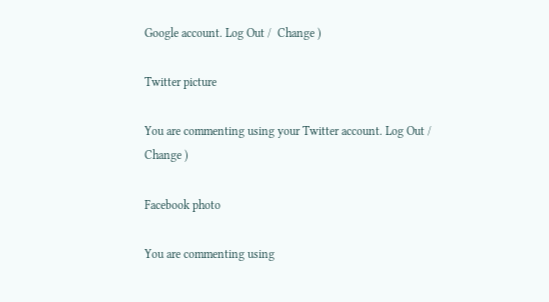Google account. Log Out /  Change )

Twitter picture

You are commenting using your Twitter account. Log Out /  Change )

Facebook photo

You are commenting using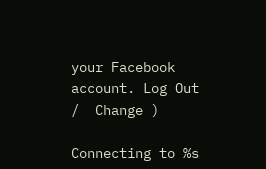your Facebook account. Log Out /  Change )

Connecting to %s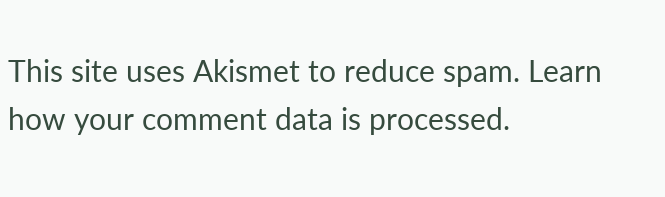This site uses Akismet to reduce spam. Learn how your comment data is processed.